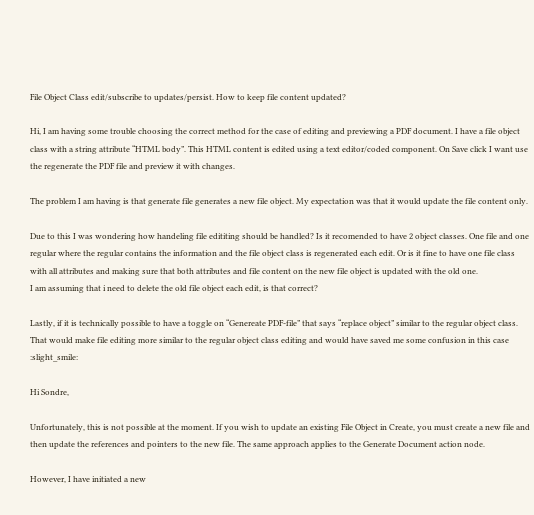File Object Class edit/subscribe to updates/persist. How to keep file content updated?

Hi, I am having some trouble choosing the correct method for the case of editing and previewing a PDF document. I have a file object class with a string attribute “HTML body”. This HTML content is edited using a text editor/coded component. On Save click I want use the regenerate the PDF file and preview it with changes.

The problem I am having is that generate file generates a new file object. My expectation was that it would update the file content only.

Due to this I was wondering how handeling file edititing should be handled? Is it recomended to have 2 object classes. One file and one regular where the regular contains the information and the file object class is regenerated each edit. Or is it fine to have one file class with all attributes and making sure that both attributes and file content on the new file object is updated with the old one.
I am assuming that i need to delete the old file object each edit, is that correct?

Lastly, if it is technically possible to have a toggle on “Genereate PDF-file” that says “replace object” similar to the regular object class. That would make file editing more similar to the regular object class editing and would have saved me some confusion in this case :slight_smile:

Hi Sondre,

Unfortunately, this is not possible at the moment. If you wish to update an existing File Object in Create, you must create a new file and then update the references and pointers to the new file. The same approach applies to the Generate Document action node.

However, I have initiated a new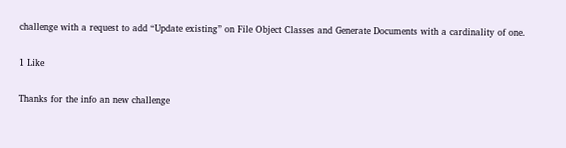challenge with a request to add “Update existing” on File Object Classes and Generate Documents with a cardinality of one.

1 Like

Thanks for the info an new challenge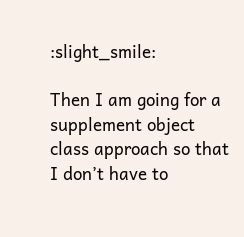:slight_smile:

Then I am going for a supplement object class approach so that I don’t have to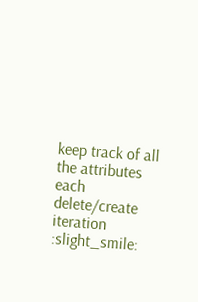keep track of all the attributes each delete/create iteration :slight_smile: